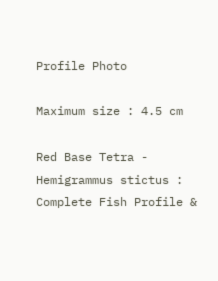Profile Photo

Maximum size : 4.5 cm

Red Base Tetra - Hemigrammus stictus : Complete Fish Profile &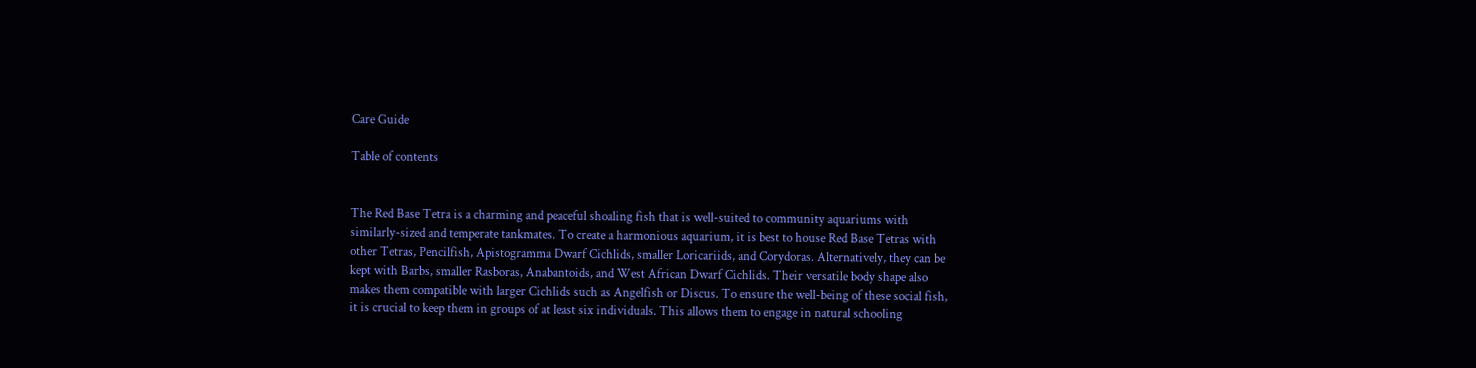Care Guide

Table of contents


The Red Base Tetra is a charming and peaceful shoaling fish that is well-suited to community aquariums with similarly-sized and temperate tankmates. To create a harmonious aquarium, it is best to house Red Base Tetras with other Tetras, Pencilfish, Apistogramma Dwarf Cichlids, smaller Loricariids, and Corydoras. Alternatively, they can be kept with Barbs, smaller Rasboras, Anabantoids, and West African Dwarf Cichlids. Their versatile body shape also makes them compatible with larger Cichlids such as Angelfish or Discus. To ensure the well-being of these social fish, it is crucial to keep them in groups of at least six individuals. This allows them to engage in natural schooling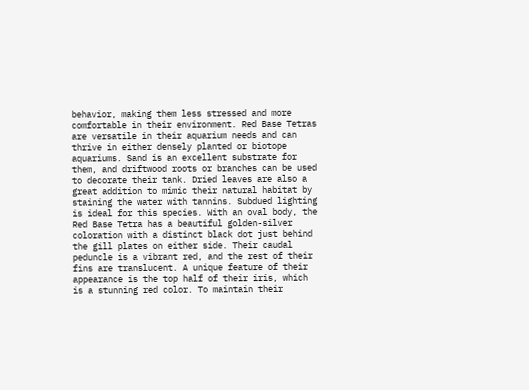behavior, making them less stressed and more comfortable in their environment. Red Base Tetras are versatile in their aquarium needs and can thrive in either densely planted or biotope aquariums. Sand is an excellent substrate for them, and driftwood roots or branches can be used to decorate their tank. Dried leaves are also a great addition to mimic their natural habitat by staining the water with tannins. Subdued lighting is ideal for this species. With an oval body, the Red Base Tetra has a beautiful golden-silver coloration with a distinct black dot just behind the gill plates on either side. Their caudal peduncle is a vibrant red, and the rest of their fins are translucent. A unique feature of their appearance is the top half of their iris, which is a stunning red color. To maintain their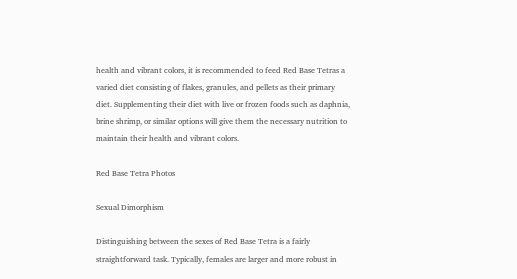health and vibrant colors, it is recommended to feed Red Base Tetras a varied diet consisting of flakes, granules, and pellets as their primary diet. Supplementing their diet with live or frozen foods such as daphnia, brine shrimp, or similar options will give them the necessary nutrition to maintain their health and vibrant colors.

Red Base Tetra Photos

Sexual Dimorphism

Distinguishing between the sexes of Red Base Tetra is a fairly straightforward task. Typically, females are larger and more robust in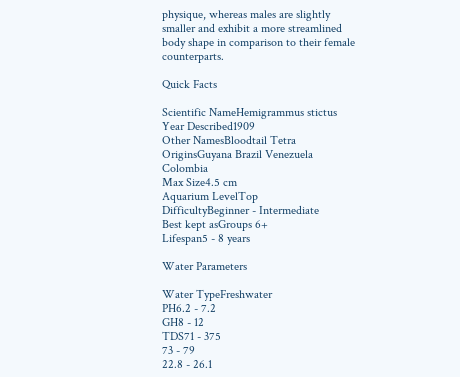physique, whereas males are slightly smaller and exhibit a more streamlined body shape in comparison to their female counterparts.

Quick Facts

Scientific NameHemigrammus stictus
Year Described1909
Other NamesBloodtail Tetra
OriginsGuyana Brazil Venezuela Colombia
Max Size4.5 cm
Aquarium LevelTop
DifficultyBeginner - Intermediate
Best kept asGroups 6+
Lifespan5 - 8 years

Water Parameters

Water TypeFreshwater
PH6.2 - 7.2
GH8 - 12
TDS71 - 375
73 - 79
22.8 - 26.1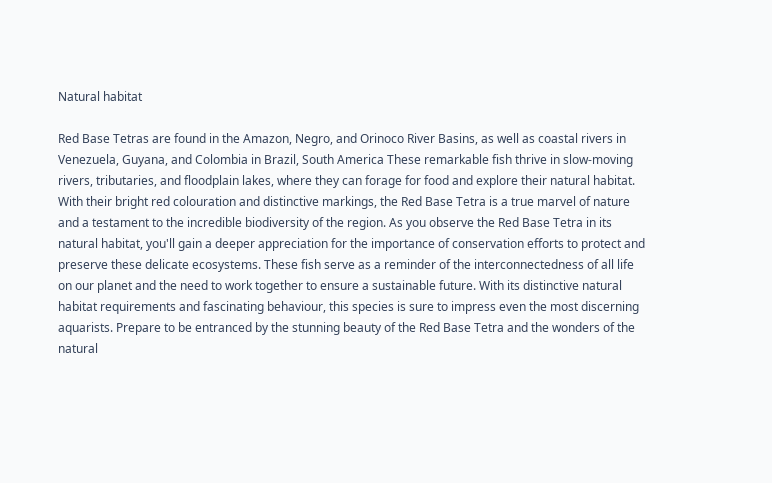Natural habitat

Red Base Tetras are found in the Amazon, Negro, and Orinoco River Basins, as well as coastal rivers in Venezuela, Guyana, and Colombia in Brazil, South America These remarkable fish thrive in slow-moving rivers, tributaries, and floodplain lakes, where they can forage for food and explore their natural habitat. With their bright red colouration and distinctive markings, the Red Base Tetra is a true marvel of nature and a testament to the incredible biodiversity of the region. As you observe the Red Base Tetra in its natural habitat, you'll gain a deeper appreciation for the importance of conservation efforts to protect and preserve these delicate ecosystems. These fish serve as a reminder of the interconnectedness of all life on our planet and the need to work together to ensure a sustainable future. With its distinctive natural habitat requirements and fascinating behaviour, this species is sure to impress even the most discerning aquarists. Prepare to be entranced by the stunning beauty of the Red Base Tetra and the wonders of the natural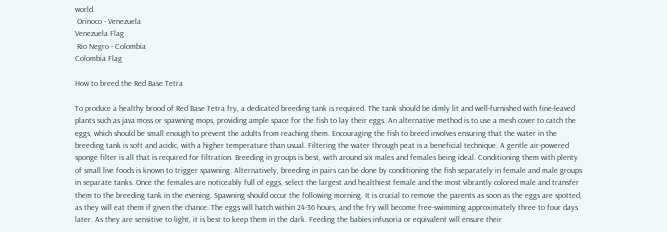world.
 Orinoco - Venezuela
Venezuela Flag
 Rio Negro - Colombia
Colombia Flag

How to breed the Red Base Tetra

To produce a healthy brood of Red Base Tetra fry, a dedicated breeding tank is required. The tank should be dimly lit and well-furnished with fine-leaved plants such as java moss or spawning mops, providing ample space for the fish to lay their eggs. An alternative method is to use a mesh cover to catch the eggs, which should be small enough to prevent the adults from reaching them. Encouraging the fish to breed involves ensuring that the water in the breeding tank is soft and acidic, with a higher temperature than usual. Filtering the water through peat is a beneficial technique. A gentle air-powered sponge filter is all that is required for filtration. Breeding in groups is best, with around six males and females being ideal. Conditioning them with plenty of small live foods is known to trigger spawning. Alternatively, breeding in pairs can be done by conditioning the fish separately in female and male groups in separate tanks. Once the females are noticeably full of eggs, select the largest and healthiest female and the most vibrantly colored male and transfer them to the breeding tank in the evening. Spawning should occur the following morning. It is crucial to remove the parents as soon as the eggs are spotted, as they will eat them if given the chance. The eggs will hatch within 24-36 hours, and the fry will become free-swimming approximately three to four days later. As they are sensitive to light, it is best to keep them in the dark. Feeding the babies infusoria or equivalent will ensure their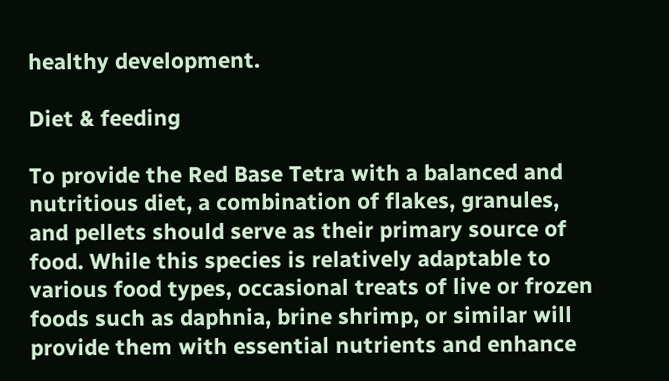healthy development.

Diet & feeding

To provide the Red Base Tetra with a balanced and nutritious diet, a combination of flakes, granules, and pellets should serve as their primary source of food. While this species is relatively adaptable to various food types, occasional treats of live or frozen foods such as daphnia, brine shrimp, or similar will provide them with essential nutrients and enhance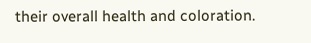their overall health and coloration.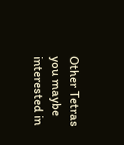Other Tetras you maybe interested in